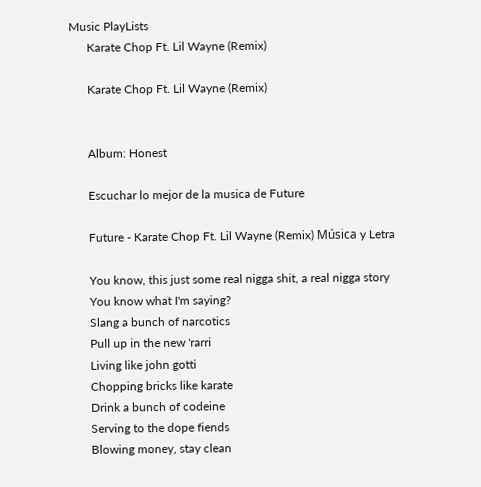Music PlayLists
      Karate Chop Ft. Lil Wayne (Remix)

      Karate Chop Ft. Lil Wayne (Remix)


      Album: Honest

      Escuchar lo mejor de la musica de Future

      Future - Karate Chop Ft. Lil Wayne (Remix) Música y Letra

      You know, this just some real nigga shit, a real nigga story
      You know what I'm saying?
      Slang a bunch of narcotics
      Pull up in the new 'rarri
      Living like john gotti
      Chopping bricks like karate
      Drink a bunch of codeine
      Serving to the dope fiends
      Blowing money, stay clean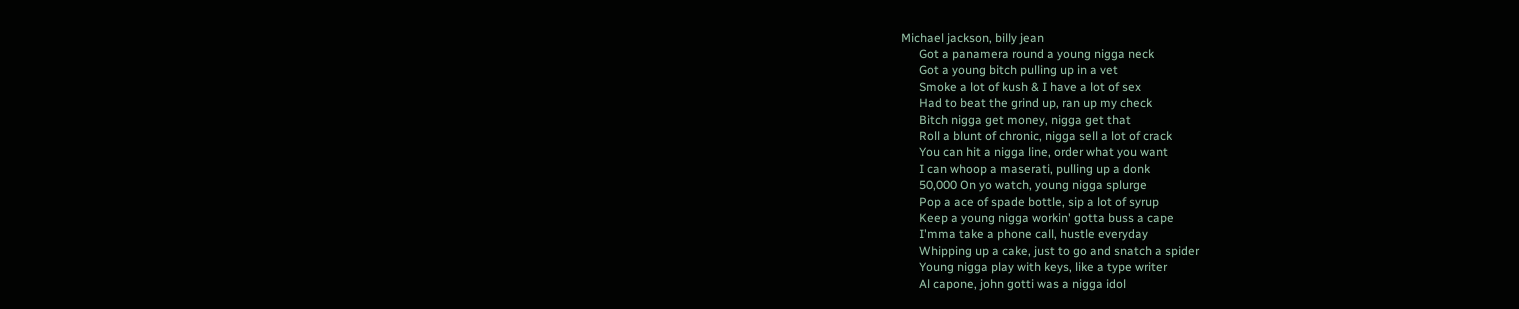Michael jackson, billy jean
      Got a panamera round a young nigga neck
      Got a young bitch pulling up in a vet
      Smoke a lot of kush & I have a lot of sex
      Had to beat the grind up, ran up my check
      Bitch nigga get money, nigga get that
      Roll a blunt of chronic, nigga sell a lot of crack
      You can hit a nigga line, order what you want
      I can whoop a maserati, pulling up a donk
      50,000 On yo watch, young nigga splurge
      Pop a ace of spade bottle, sip a lot of syrup
      Keep a young nigga workin' gotta buss a cape
      I'mma take a phone call, hustle everyday
      Whipping up a cake, just to go and snatch a spider
      Young nigga play with keys, like a type writer
      Al capone, john gotti was a nigga idol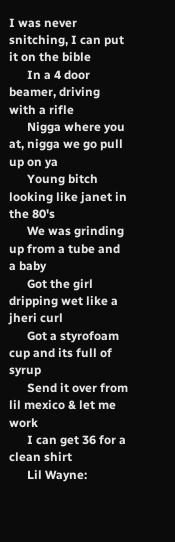I was never snitching, I can put it on the bible
      In a 4 door beamer, driving with a rifle
      Nigga where you at, nigga we go pull up on ya
      Young bitch looking like janet in the 80's
      We was grinding up from a tube and a baby
      Got the girl dripping wet like a jheri curl
      Got a styrofoam cup and its full of syrup
      Send it over from lil mexico & let me work
      I can get 36 for a clean shirt
      Lil Wayne: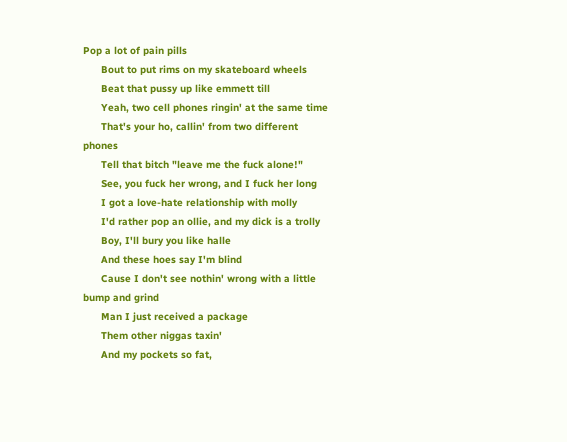Pop a lot of pain pills
      Bout to put rims on my skateboard wheels
      Beat that pussy up like emmett till
      Yeah, two cell phones ringin' at the same time
      That's your ho, callin' from two different phones
      Tell that bitch "leave me the fuck alone!"
      See, you fuck her wrong, and I fuck her long
      I got a love-hate relationship with molly
      I'd rather pop an ollie, and my dick is a trolly
      Boy, I'll bury you like halle
      And these hoes say I'm blind
      Cause I don't see nothin' wrong with a little bump and grind
      Man I just received a package
      Them other niggas taxin'
      And my pockets so fat,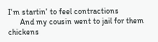I'm startin' to feel contractions
      And my cousin went to jail for them chickens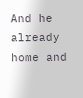And he already home and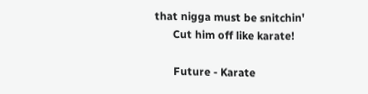that nigga must be snitchin'
      Cut him off like karate!

      Future - Karate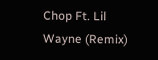Chop Ft. Lil Wayne (Remix)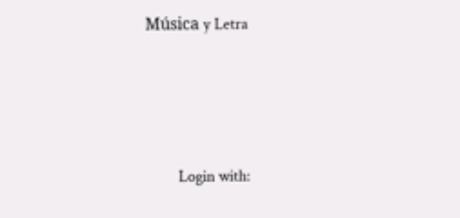Música y Letra





        Login with: